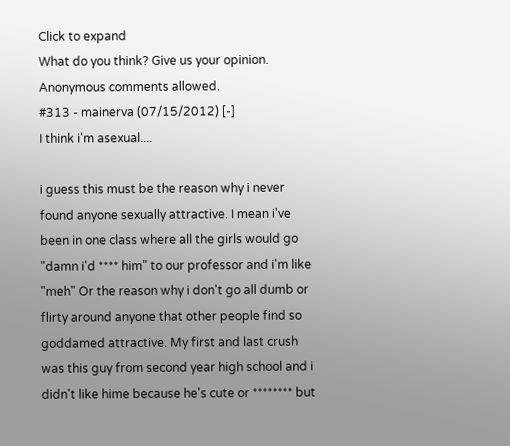Click to expand
What do you think? Give us your opinion. Anonymous comments allowed.
#313 - mainerva (07/15/2012) [-]
I think i'm asexual....

i guess this must be the reason why i never found anyone sexually attractive. I mean i've been in one class where all the girls would go "damn i'd **** him" to our professor and i'm like "meh" Or the reason why i don't go all dumb or flirty around anyone that other people find so goddamed attractive. My first and last crush was this guy from second year high school and i didn't like hime because he's cute or ******** but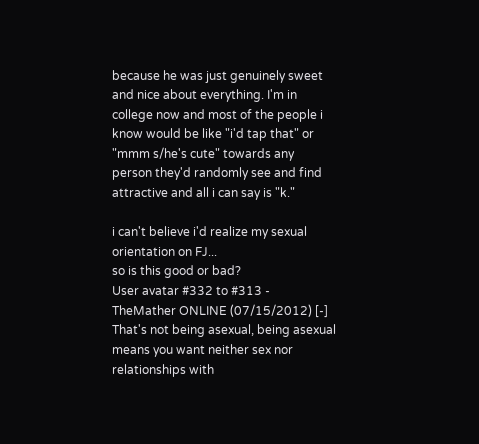because he was just genuinely sweet and nice about everything. I'm in college now and most of the people i know would be like "i'd tap that" or "mmm s/he's cute" towards any person they'd randomly see and find attractive and all i can say is "k."

i can't believe i'd realize my sexual orientation on FJ...
so is this good or bad?
User avatar #332 to #313 - TheMather ONLINE (07/15/2012) [-]
That's not being asexual, being asexual means you want neither sex nor relationships with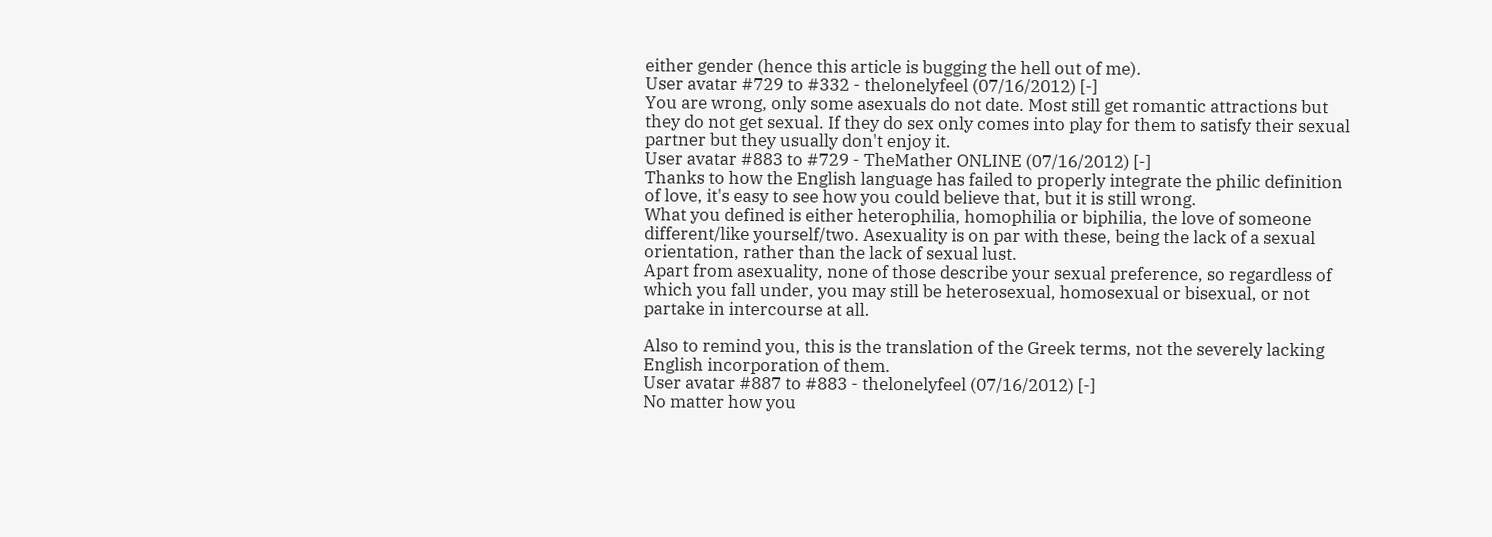either gender (hence this article is bugging the hell out of me).
User avatar #729 to #332 - thelonelyfeel (07/16/2012) [-]
You are wrong, only some asexuals do not date. Most still get romantic attractions but they do not get sexual. If they do sex only comes into play for them to satisfy their sexual partner but they usually don't enjoy it.
User avatar #883 to #729 - TheMather ONLINE (07/16/2012) [-]
Thanks to how the English language has failed to properly integrate the philic definition of love, it's easy to see how you could believe that, but it is still wrong.
What you defined is either heterophilia, homophilia or biphilia, the love of someone different/like yourself/two. Asexuality is on par with these, being the lack of a sexual orientation, rather than the lack of sexual lust.
Apart from asexuality, none of those describe your sexual preference, so regardless of which you fall under, you may still be heterosexual, homosexual or bisexual, or not partake in intercourse at all.

Also to remind you, this is the translation of the Greek terms, not the severely lacking English incorporation of them.
User avatar #887 to #883 - thelonelyfeel (07/16/2012) [-]
No matter how you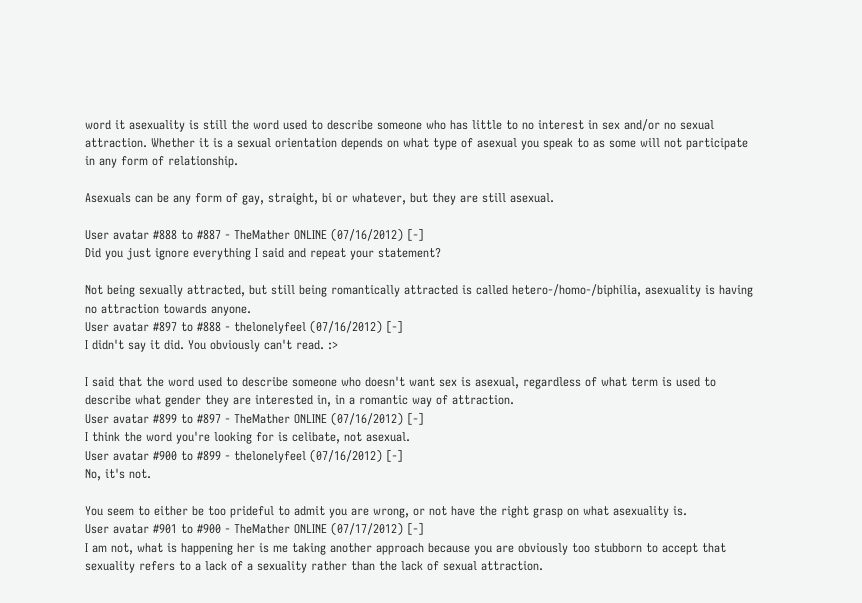word it asexuality is still the word used to describe someone who has little to no interest in sex and/or no sexual attraction. Whether it is a sexual orientation depends on what type of asexual you speak to as some will not participate in any form of relationship.

Asexuals can be any form of gay, straight, bi or whatever, but they are still asexual.

User avatar #888 to #887 - TheMather ONLINE (07/16/2012) [-]
Did you just ignore everything I said and repeat your statement?

Not being sexually attracted, but still being romantically attracted is called hetero-/homo-/biphilia, asexuality is having no attraction towards anyone.
User avatar #897 to #888 - thelonelyfeel (07/16/2012) [-]
I didn't say it did. You obviously can't read. :>

I said that the word used to describe someone who doesn't want sex is asexual, regardless of what term is used to describe what gender they are interested in, in a romantic way of attraction.
User avatar #899 to #897 - TheMather ONLINE (07/16/2012) [-]
I think the word you're looking for is celibate, not asexual.
User avatar #900 to #899 - thelonelyfeel (07/16/2012) [-]
No, it's not.

You seem to either be too prideful to admit you are wrong, or not have the right grasp on what asexuality is.
User avatar #901 to #900 - TheMather ONLINE (07/17/2012) [-]
I am not, what is happening her is me taking another approach because you are obviously too stubborn to accept that sexuality refers to a lack of a sexuality rather than the lack of sexual attraction.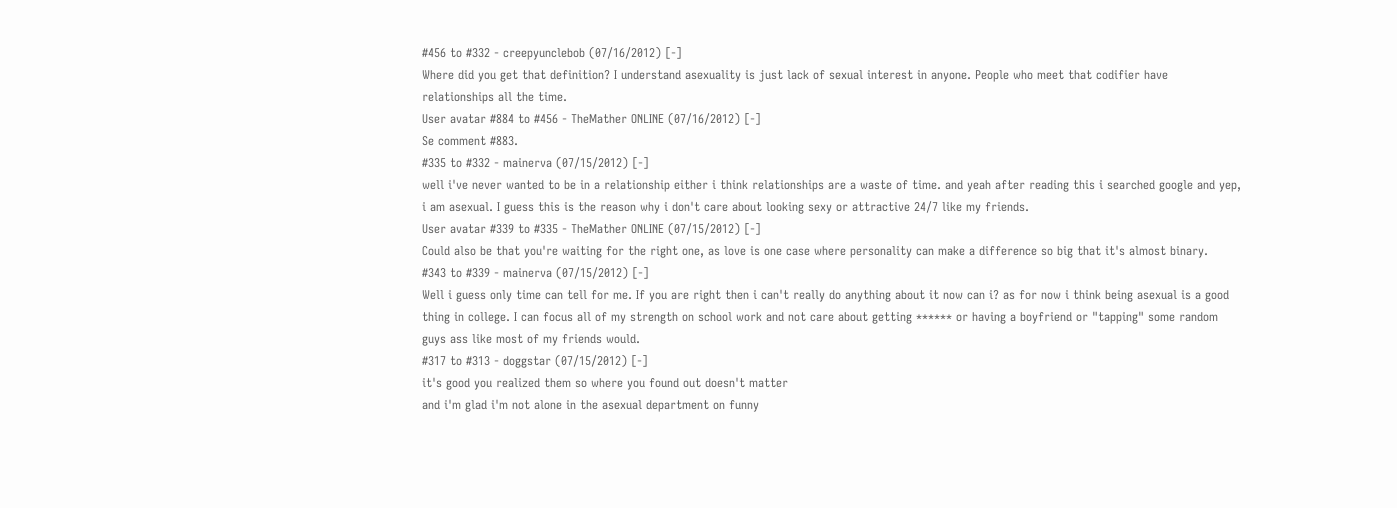#456 to #332 - creepyunclebob (07/16/2012) [-]
Where did you get that definition? I understand asexuality is just lack of sexual interest in anyone. People who meet that codifier have relationships all the time.
User avatar #884 to #456 - TheMather ONLINE (07/16/2012) [-]
Se comment #883.
#335 to #332 - mainerva (07/15/2012) [-]
well i've never wanted to be in a relationship either i think relationships are a waste of time. and yeah after reading this i searched google and yep, i am asexual. I guess this is the reason why i don't care about looking sexy or attractive 24/7 like my friends.
User avatar #339 to #335 - TheMather ONLINE (07/15/2012) [-]
Could also be that you're waiting for the right one, as love is one case where personality can make a difference so big that it's almost binary.
#343 to #339 - mainerva (07/15/2012) [-]
Well i guess only time can tell for me. If you are right then i can't really do anything about it now can i? as for now i think being asexual is a good thing in college. I can focus all of my strength on school work and not care about getting ****** or having a boyfriend or "tapping" some random guys ass like most of my friends would.
#317 to #313 - doggstar (07/15/2012) [-]
it's good you realized them so where you found out doesn't matter
and i'm glad i'm not alone in the asexual department on funny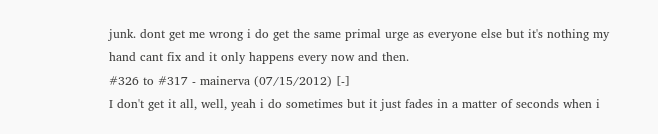junk. dont get me wrong i do get the same primal urge as everyone else but it's nothing my hand cant fix and it only happens every now and then.
#326 to #317 - mainerva (07/15/2012) [-]
I don't get it all, well, yeah i do sometimes but it just fades in a matter of seconds when i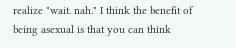realize "wait. nah." I think the benefit of being asexual is that you can think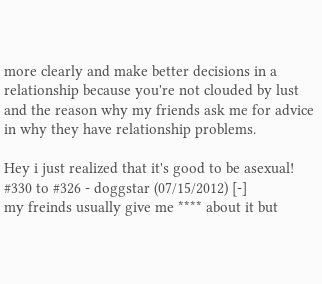more clearly and make better decisions in a relationship because you're not clouded by lust and the reason why my friends ask me for advice in why they have relationship problems.

Hey i just realized that it's good to be asexual!
#330 to #326 - doggstar (07/15/2012) [-]
my freinds usually give me **** about it but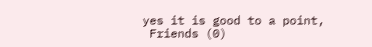yes it is good to a point,
 Friends (0)